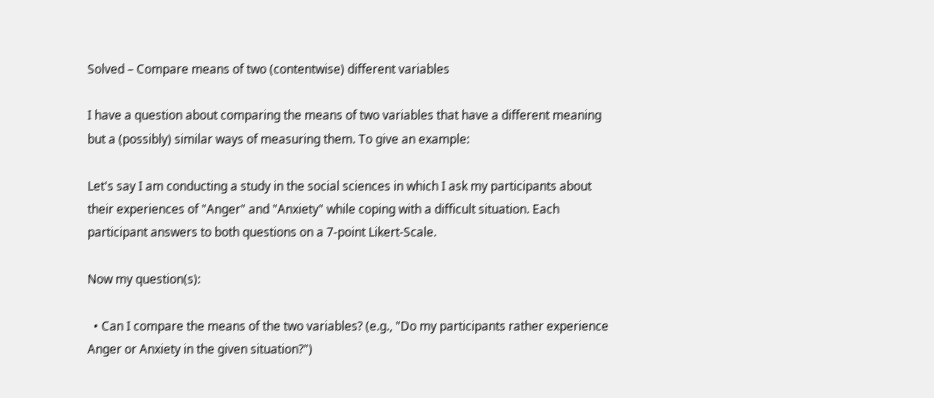Solved – Compare means of two (contentwise) different variables

I have a question about comparing the means of two variables that have a different meaning but a (possibly) similar ways of measuring them. To give an example:

Let's say I am conducting a study in the social sciences in which I ask my participants about their experiences of "Anger" and "Anxiety" while coping with a difficult situation. Each participant answers to both questions on a 7-point Likert-Scale.

Now my question(s):

  • Can I compare the means of the two variables? (e.g., "Do my participants rather experience Anger or Anxiety in the given situation?")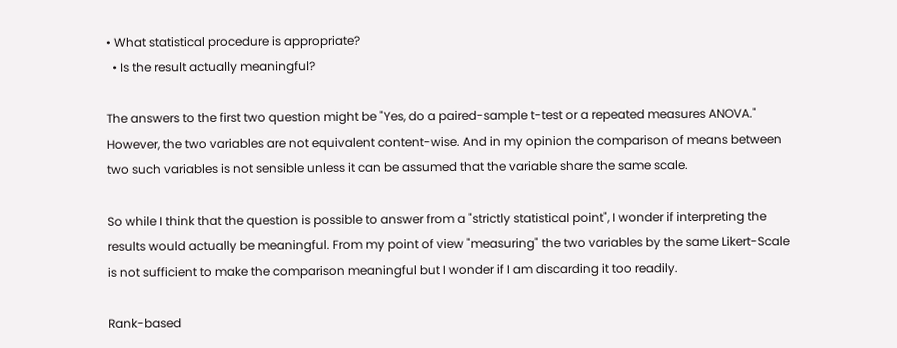• What statistical procedure is appropriate?
  • Is the result actually meaningful?

The answers to the first two question might be "Yes, do a paired-sample t-test or a repeated measures ANOVA." However, the two variables are not equivalent content-wise. And in my opinion the comparison of means between two such variables is not sensible unless it can be assumed that the variable share the same scale.

So while I think that the question is possible to answer from a "strictly statistical point", I wonder if interpreting the results would actually be meaningful. From my point of view "measuring" the two variables by the same Likert-Scale is not sufficient to make the comparison meaningful but I wonder if I am discarding it too readily.

Rank-based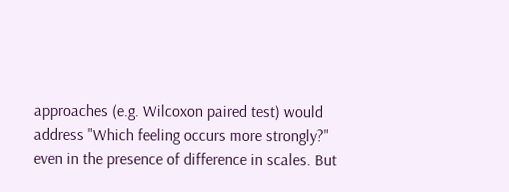approaches (e.g. Wilcoxon paired test) would address "Which feeling occurs more strongly?" even in the presence of difference in scales. But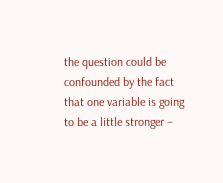the question could be confounded by the fact that one variable is going to be a little stronger –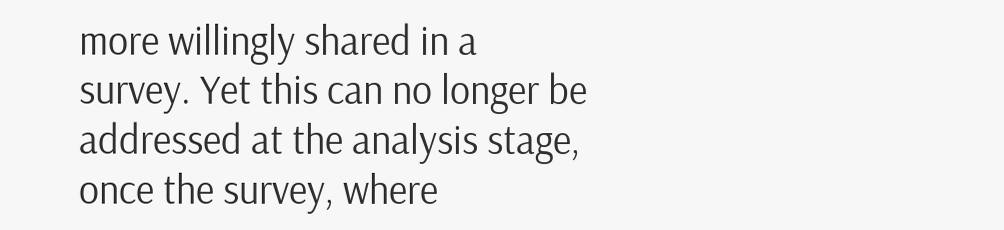more willingly shared in a survey. Yet this can no longer be addressed at the analysis stage, once the survey, where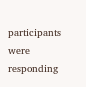participants were responding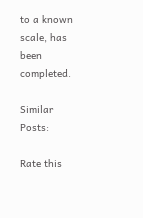to a known scale, has been completed.

Similar Posts:

Rate this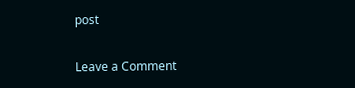post

Leave a Comment